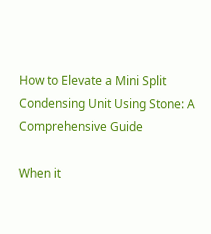How to Elevate a Mini Split Condensing Unit Using Stone: A Comprehensive Guide

When it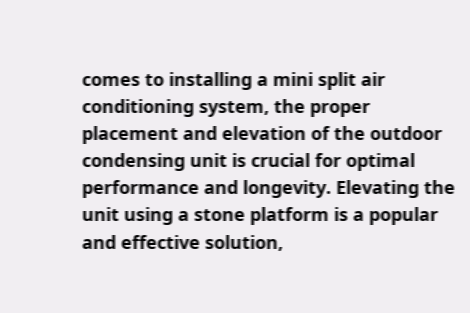comes to installing a mini split air conditioning system, the proper placement and elevation of the outdoor condensing unit is crucial for optimal performance and longevity. Elevating the unit using a stone platform is a popular and effective solution,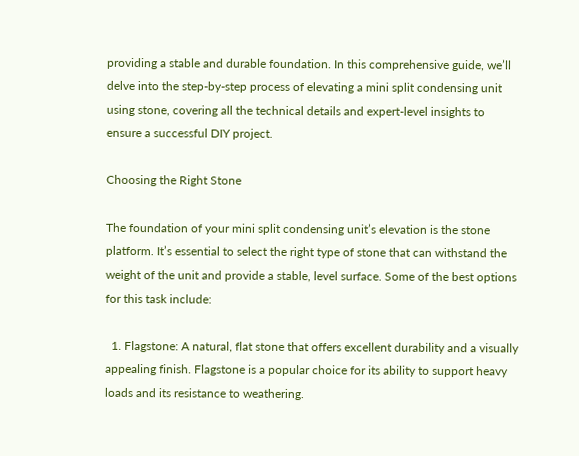providing a stable and durable foundation. In this comprehensive guide, we’ll delve into the step-by-step process of elevating a mini split condensing unit using stone, covering all the technical details and expert-level insights to ensure a successful DIY project.

Choosing the Right Stone

The foundation of your mini split condensing unit’s elevation is the stone platform. It’s essential to select the right type of stone that can withstand the weight of the unit and provide a stable, level surface. Some of the best options for this task include:

  1. Flagstone: A natural, flat stone that offers excellent durability and a visually appealing finish. Flagstone is a popular choice for its ability to support heavy loads and its resistance to weathering.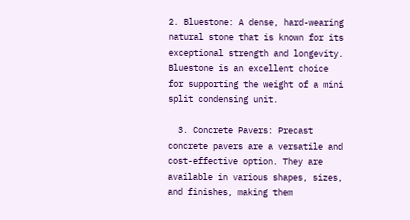2. Bluestone: A dense, hard-wearing natural stone that is known for its exceptional strength and longevity. Bluestone is an excellent choice for supporting the weight of a mini split condensing unit.

  3. Concrete Pavers: Precast concrete pavers are a versatile and cost-effective option. They are available in various shapes, sizes, and finishes, making them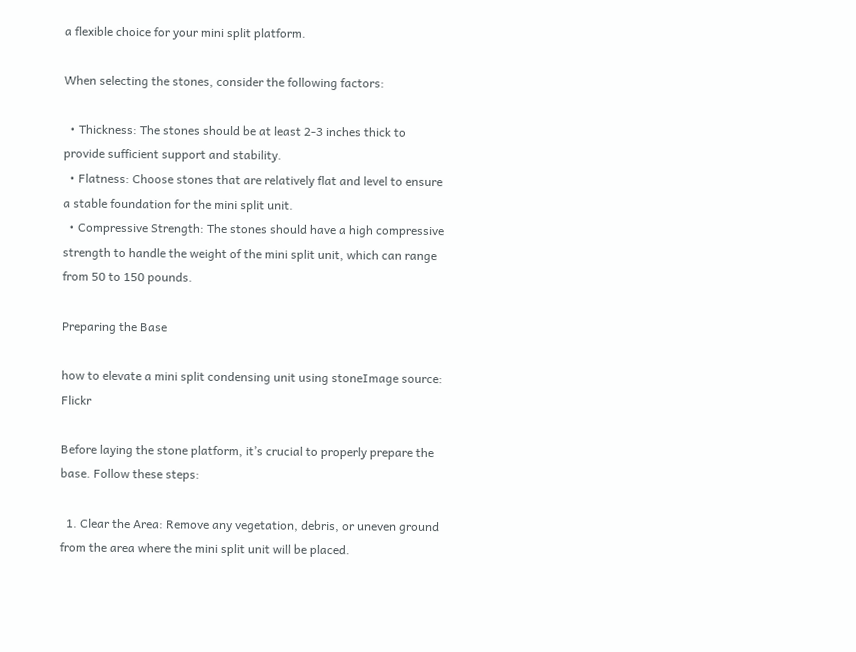a flexible choice for your mini split platform.

When selecting the stones, consider the following factors:

  • Thickness: The stones should be at least 2-3 inches thick to provide sufficient support and stability.
  • Flatness: Choose stones that are relatively flat and level to ensure a stable foundation for the mini split unit.
  • Compressive Strength: The stones should have a high compressive strength to handle the weight of the mini split unit, which can range from 50 to 150 pounds.

Preparing the Base

how to elevate a mini split condensing unit using stoneImage source: Flickr

Before laying the stone platform, it’s crucial to properly prepare the base. Follow these steps:

  1. Clear the Area: Remove any vegetation, debris, or uneven ground from the area where the mini split unit will be placed.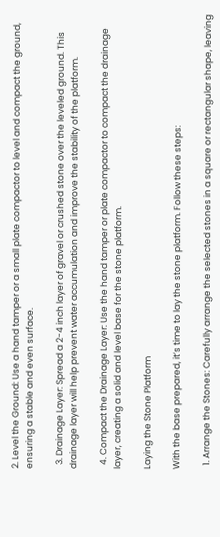2. Level the Ground: Use a hand tamper or a small plate compactor to level and compact the ground, ensuring a stable and even surface.

  3. Drainage Layer: Spread a 2-4 inch layer of gravel or crushed stone over the leveled ground. This drainage layer will help prevent water accumulation and improve the stability of the platform.

  4. Compact the Drainage Layer: Use the hand tamper or plate compactor to compact the drainage layer, creating a solid and level base for the stone platform.

Laying the Stone Platform

With the base prepared, it’s time to lay the stone platform. Follow these steps:

  1. Arrange the Stones: Carefully arrange the selected stones in a square or rectangular shape, leaving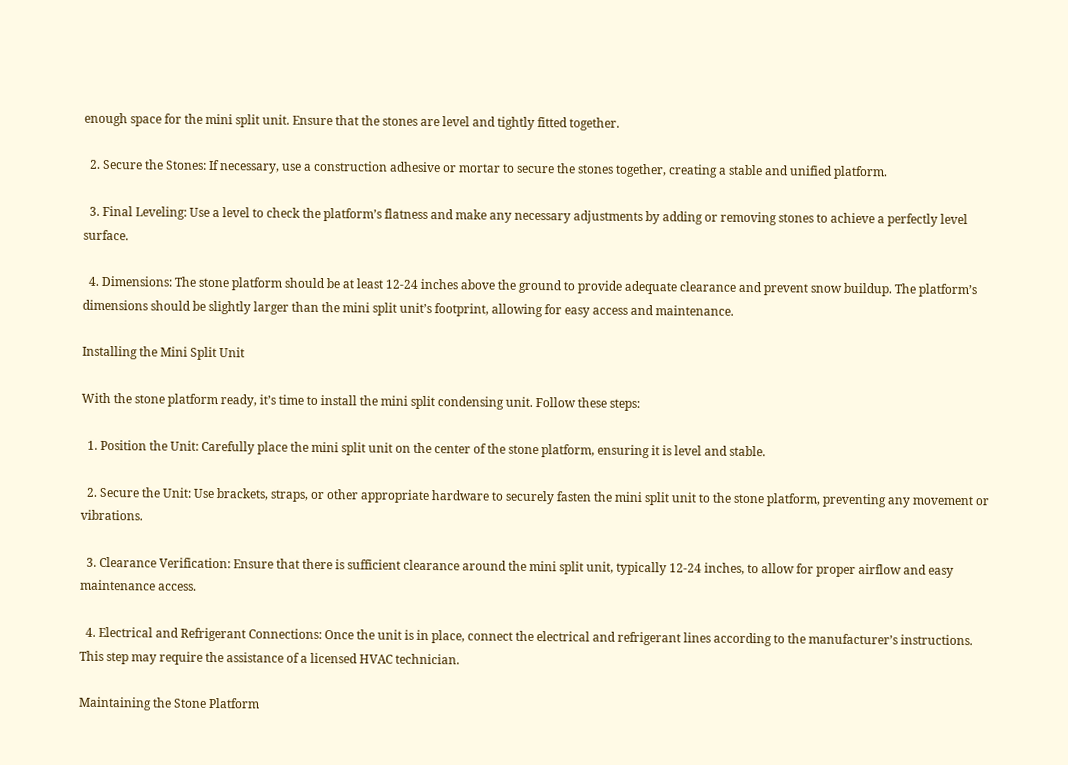enough space for the mini split unit. Ensure that the stones are level and tightly fitted together.

  2. Secure the Stones: If necessary, use a construction adhesive or mortar to secure the stones together, creating a stable and unified platform.

  3. Final Leveling: Use a level to check the platform’s flatness and make any necessary adjustments by adding or removing stones to achieve a perfectly level surface.

  4. Dimensions: The stone platform should be at least 12-24 inches above the ground to provide adequate clearance and prevent snow buildup. The platform’s dimensions should be slightly larger than the mini split unit’s footprint, allowing for easy access and maintenance.

Installing the Mini Split Unit

With the stone platform ready, it’s time to install the mini split condensing unit. Follow these steps:

  1. Position the Unit: Carefully place the mini split unit on the center of the stone platform, ensuring it is level and stable.

  2. Secure the Unit: Use brackets, straps, or other appropriate hardware to securely fasten the mini split unit to the stone platform, preventing any movement or vibrations.

  3. Clearance Verification: Ensure that there is sufficient clearance around the mini split unit, typically 12-24 inches, to allow for proper airflow and easy maintenance access.

  4. Electrical and Refrigerant Connections: Once the unit is in place, connect the electrical and refrigerant lines according to the manufacturer’s instructions. This step may require the assistance of a licensed HVAC technician.

Maintaining the Stone Platform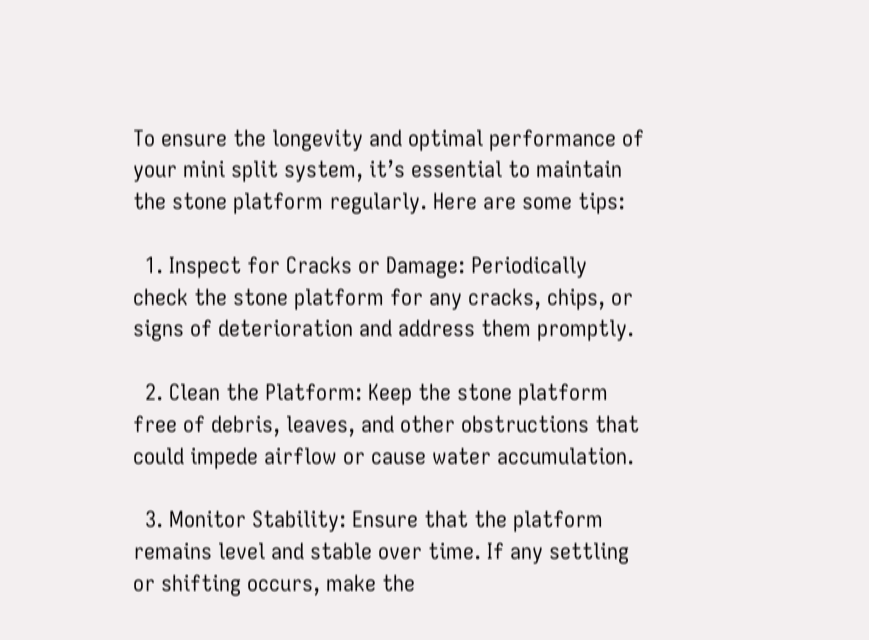To ensure the longevity and optimal performance of your mini split system, it’s essential to maintain the stone platform regularly. Here are some tips:

  1. Inspect for Cracks or Damage: Periodically check the stone platform for any cracks, chips, or signs of deterioration and address them promptly.

  2. Clean the Platform: Keep the stone platform free of debris, leaves, and other obstructions that could impede airflow or cause water accumulation.

  3. Monitor Stability: Ensure that the platform remains level and stable over time. If any settling or shifting occurs, make the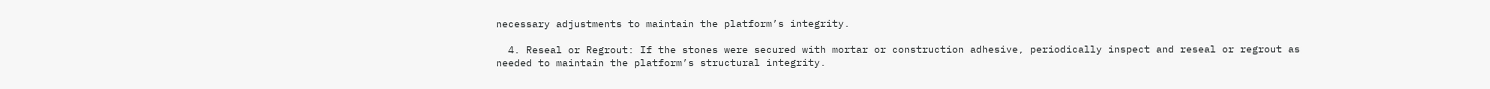necessary adjustments to maintain the platform’s integrity.

  4. Reseal or Regrout: If the stones were secured with mortar or construction adhesive, periodically inspect and reseal or regrout as needed to maintain the platform’s structural integrity.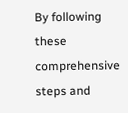By following these comprehensive steps and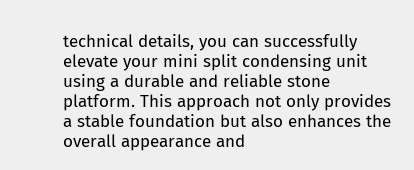technical details, you can successfully elevate your mini split condensing unit using a durable and reliable stone platform. This approach not only provides a stable foundation but also enhances the overall appearance and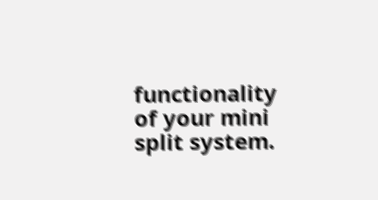functionality of your mini split system.